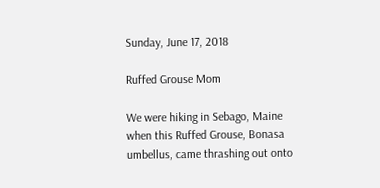Sunday, June 17, 2018

Ruffed Grouse Mom

We were hiking in Sebago, Maine when this Ruffed Grouse, Bonasa umbellus, came thrashing out onto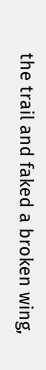the trail and faked a broken wing,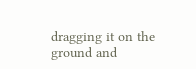dragging it on the ground and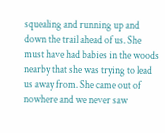squealing and running up and down the trail ahead of us. She must have had babies in the woods nearby that she was trying to lead us away from. She came out of nowhere and we never saw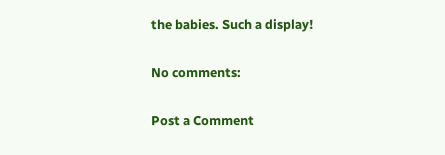the babies. Such a display!

No comments:

Post a Comment